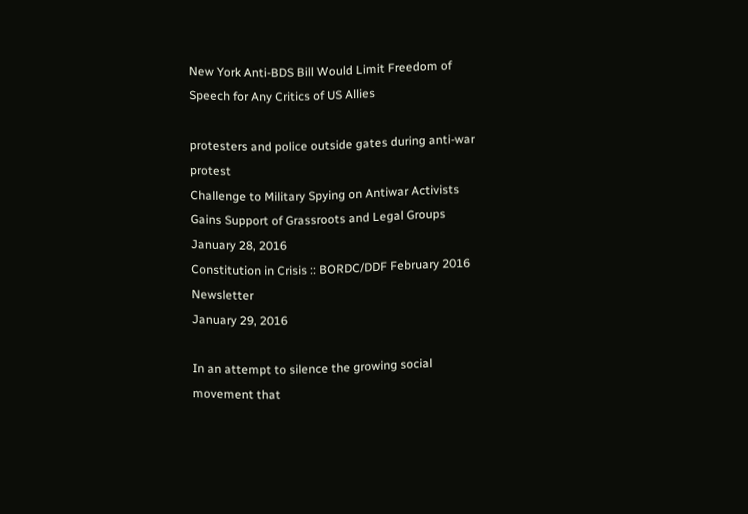New York Anti-BDS Bill Would Limit Freedom of Speech for Any Critics of US Allies

protesters and police outside gates during anti-war protest
Challenge to Military Spying on Antiwar Activists Gains Support of Grassroots and Legal Groups
January 28, 2016
Constitution in Crisis :: BORDC/DDF February 2016 Newsletter
January 29, 2016

In an attempt to silence the growing social movement that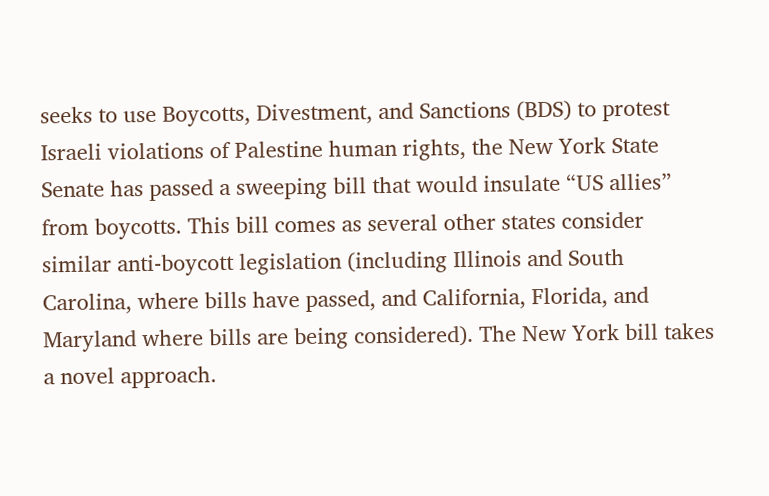seeks to use Boycotts, Divestment, and Sanctions (BDS) to protest Israeli violations of Palestine human rights, the New York State Senate has passed a sweeping bill that would insulate “US allies” from boycotts. This bill comes as several other states consider similar anti-boycott legislation (including Illinois and South Carolina, where bills have passed, and California, Florida, and Maryland where bills are being considered). The New York bill takes a novel approach.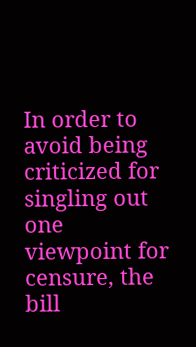In order to avoid being criticized for singling out one viewpoint for censure, the bill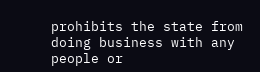prohibits the state from doing business with any people or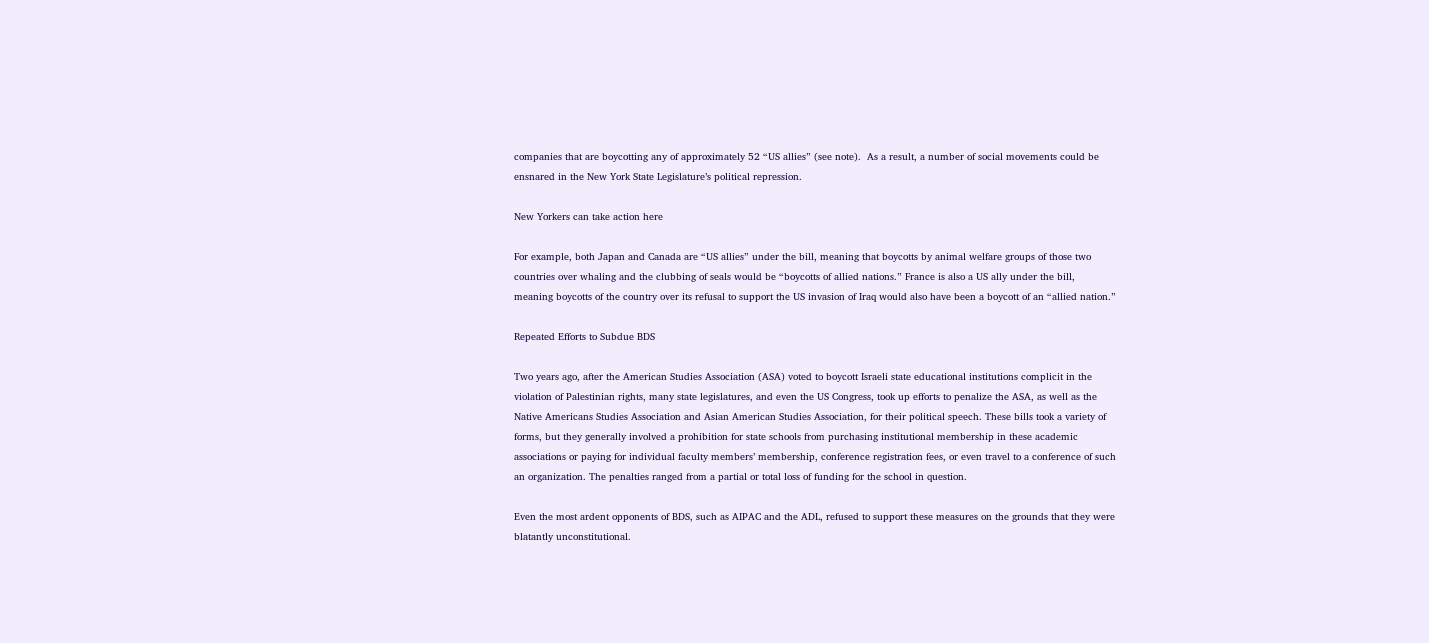companies that are boycotting any of approximately 52 “US allies” (see note).  As a result, a number of social movements could be ensnared in the New York State Legislature’s political repression.

New Yorkers can take action here

For example, both Japan and Canada are “US allies” under the bill, meaning that boycotts by animal welfare groups of those two countries over whaling and the clubbing of seals would be “boycotts of allied nations.” France is also a US ally under the bill, meaning boycotts of the country over its refusal to support the US invasion of Iraq would also have been a boycott of an “allied nation.”

Repeated Efforts to Subdue BDS

Two years ago, after the American Studies Association (ASA) voted to boycott Israeli state educational institutions complicit in the violation of Palestinian rights, many state legislatures, and even the US Congress, took up efforts to penalize the ASA, as well as the Native Americans Studies Association and Asian American Studies Association, for their political speech. These bills took a variety of forms, but they generally involved a prohibition for state schools from purchasing institutional membership in these academic associations or paying for individual faculty members’ membership, conference registration fees, or even travel to a conference of such an organization. The penalties ranged from a partial or total loss of funding for the school in question.

Even the most ardent opponents of BDS, such as AIPAC and the ADL, refused to support these measures on the grounds that they were blatantly unconstitutional.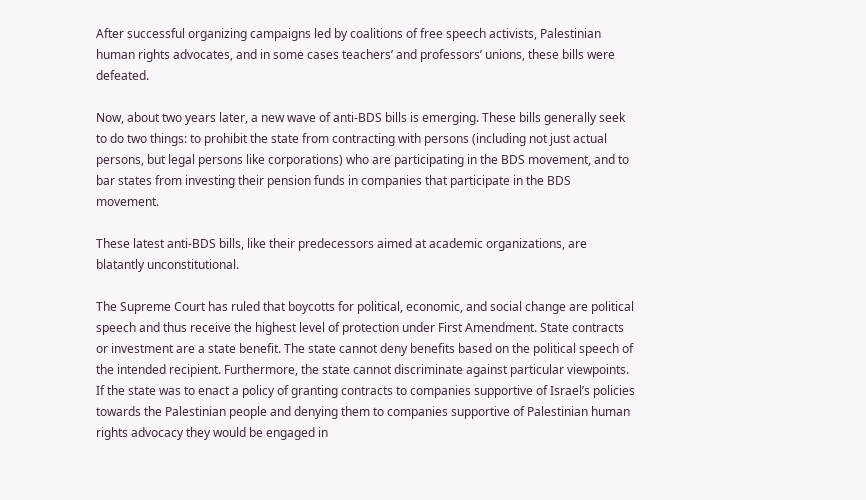After successful organizing campaigns led by coalitions of free speech activists, Palestinian human rights advocates, and in some cases teachers’ and professors’ unions, these bills were defeated.

Now, about two years later, a new wave of anti-BDS bills is emerging. These bills generally seek to do two things: to prohibit the state from contracting with persons (including not just actual persons, but legal persons like corporations) who are participating in the BDS movement, and to bar states from investing their pension funds in companies that participate in the BDS movement.

These latest anti-BDS bills, like their predecessors aimed at academic organizations, are blatantly unconstitutional.

The Supreme Court has ruled that boycotts for political, economic, and social change are political speech and thus receive the highest level of protection under First Amendment. State contracts or investment are a state benefit. The state cannot deny benefits based on the political speech of the intended recipient. Furthermore, the state cannot discriminate against particular viewpoints. If the state was to enact a policy of granting contracts to companies supportive of Israel’s policies towards the Palestinian people and denying them to companies supportive of Palestinian human rights advocacy they would be engaged in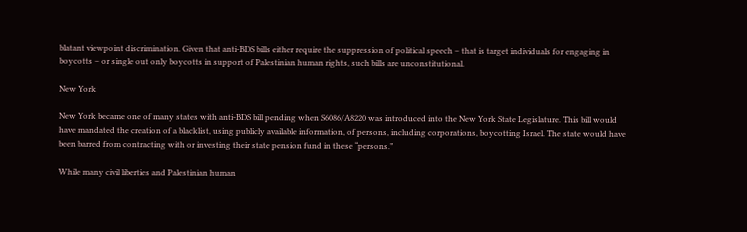blatant viewpoint discrimination. Given that anti-BDS bills either require the suppression of political speech – that is target individuals for engaging in boycotts – or single out only boycotts in support of Palestinian human rights, such bills are unconstitutional.

New York

New York became one of many states with anti-BDS bill pending when S6086/A8220 was introduced into the New York State Legislature. This bill would have mandated the creation of a blacklist, using publicly available information, of persons, including corporations, boycotting Israel. The state would have been barred from contracting with or investing their state pension fund in these “persons.”

While many civil liberties and Palestinian human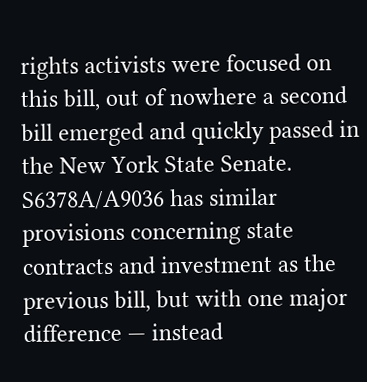rights activists were focused on this bill, out of nowhere a second bill emerged and quickly passed in the New York State Senate. S6378A/A9036 has similar provisions concerning state contracts and investment as the previous bill, but with one major difference — instead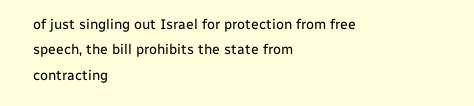of just singling out Israel for protection from free speech, the bill prohibits the state from contracting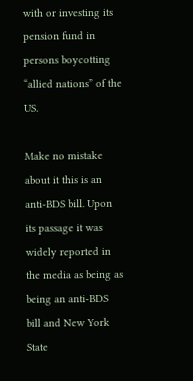with or investing its pension fund in persons boycotting “allied nations” of the US.

Make no mistake about it this is an anti-BDS bill. Upon its passage it was widely reported in the media as being as being an anti-BDS bill and New York State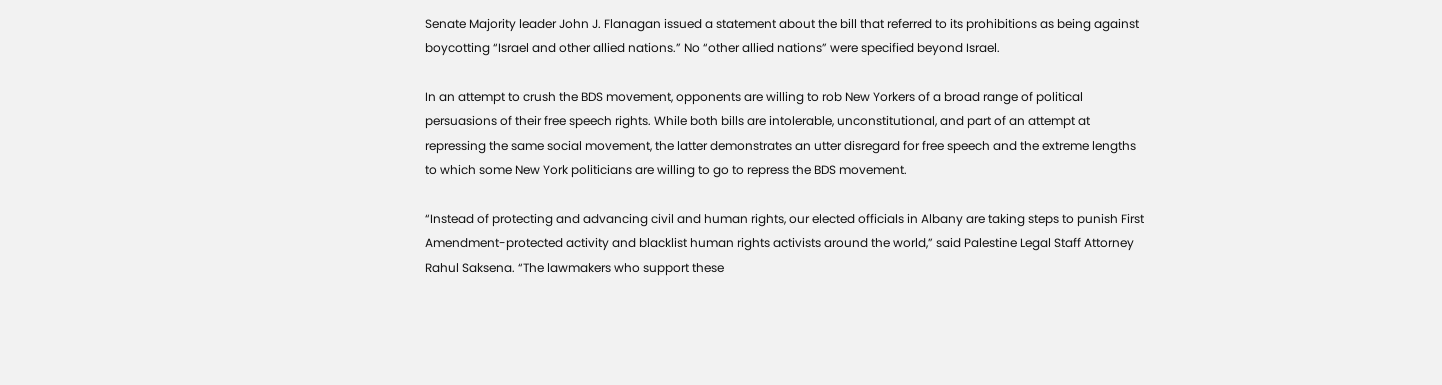Senate Majority leader John J. Flanagan issued a statement about the bill that referred to its prohibitions as being against boycotting “Israel and other allied nations.” No “other allied nations” were specified beyond Israel.

In an attempt to crush the BDS movement, opponents are willing to rob New Yorkers of a broad range of political persuasions of their free speech rights. While both bills are intolerable, unconstitutional, and part of an attempt at repressing the same social movement, the latter demonstrates an utter disregard for free speech and the extreme lengths to which some New York politicians are willing to go to repress the BDS movement.

“Instead of protecting and advancing civil and human rights, our elected officials in Albany are taking steps to punish First Amendment-protected activity and blacklist human rights activists around the world,” said Palestine Legal Staff Attorney Rahul Saksena. “The lawmakers who support these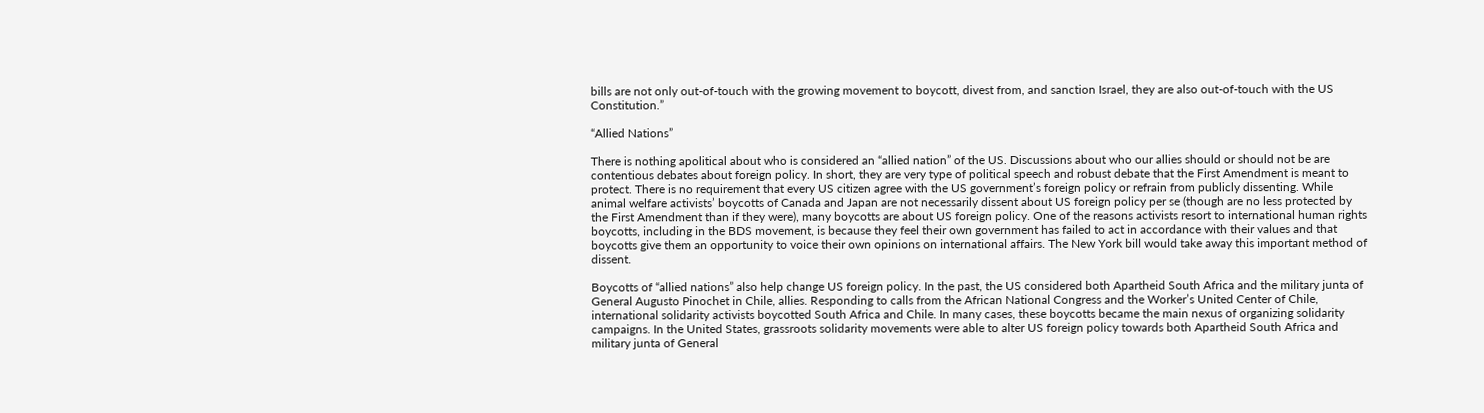bills are not only out-of-touch with the growing movement to boycott, divest from, and sanction Israel, they are also out-of-touch with the US Constitution.”

“Allied Nations”

There is nothing apolitical about who is considered an “allied nation” of the US. Discussions about who our allies should or should not be are contentious debates about foreign policy. In short, they are very type of political speech and robust debate that the First Amendment is meant to protect. There is no requirement that every US citizen agree with the US government’s foreign policy or refrain from publicly dissenting. While animal welfare activists’ boycotts of Canada and Japan are not necessarily dissent about US foreign policy per se (though are no less protected by the First Amendment than if they were), many boycotts are about US foreign policy. One of the reasons activists resort to international human rights boycotts, including in the BDS movement, is because they feel their own government has failed to act in accordance with their values and that boycotts give them an opportunity to voice their own opinions on international affairs. The New York bill would take away this important method of dissent.

Boycotts of “allied nations” also help change US foreign policy. In the past, the US considered both Apartheid South Africa and the military junta of General Augusto Pinochet in Chile, allies. Responding to calls from the African National Congress and the Worker’s United Center of Chile, international solidarity activists boycotted South Africa and Chile. In many cases, these boycotts became the main nexus of organizing solidarity campaigns. In the United States, grassroots solidarity movements were able to alter US foreign policy towards both Apartheid South Africa and military junta of General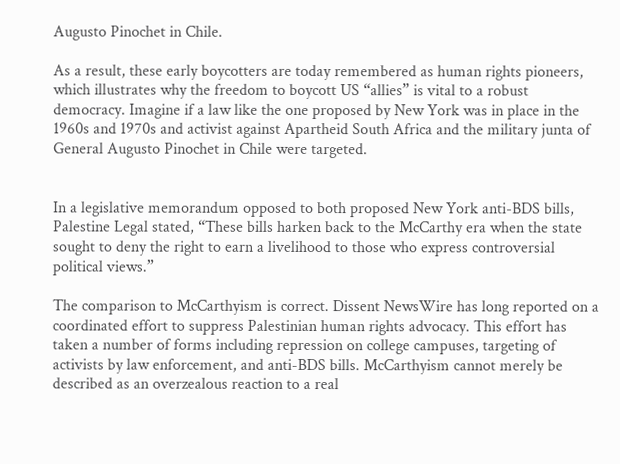Augusto Pinochet in Chile.

As a result, these early boycotters are today remembered as human rights pioneers, which illustrates why the freedom to boycott US “allies” is vital to a robust democracy. Imagine if a law like the one proposed by New York was in place in the 1960s and 1970s and activist against Apartheid South Africa and the military junta of General Augusto Pinochet in Chile were targeted.


In a legislative memorandum opposed to both proposed New York anti-BDS bills, Palestine Legal stated, “These bills harken back to the McCarthy era when the state sought to deny the right to earn a livelihood to those who express controversial political views.”

The comparison to McCarthyism is correct. Dissent NewsWire has long reported on a coordinated effort to suppress Palestinian human rights advocacy. This effort has taken a number of forms including repression on college campuses, targeting of activists by law enforcement, and anti-BDS bills. McCarthyism cannot merely be described as an overzealous reaction to a real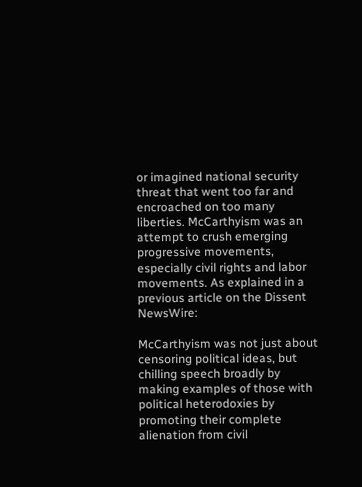or imagined national security threat that went too far and encroached on too many liberties. McCarthyism was an attempt to crush emerging progressive movements, especially civil rights and labor movements. As explained in a previous article on the Dissent NewsWire:

McCarthyism was not just about censoring political ideas, but chilling speech broadly by making examples of those with political heterodoxies by promoting their complete alienation from civil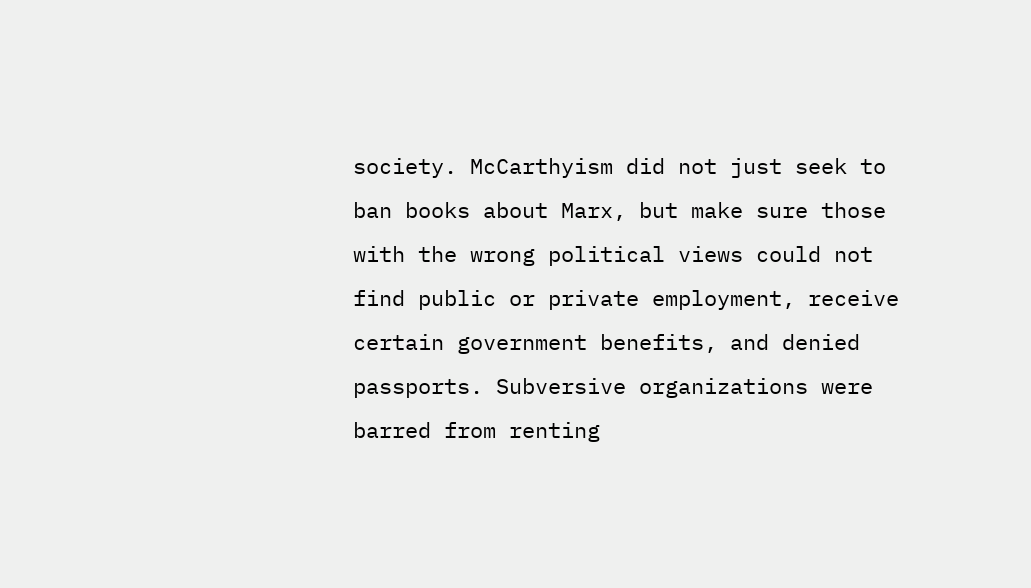society. McCarthyism did not just seek to ban books about Marx, but make sure those with the wrong political views could not find public or private employment, receive certain government benefits, and denied passports. Subversive organizations were barred from renting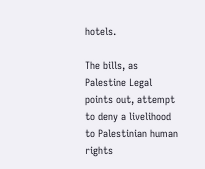hotels.

The bills, as Palestine Legal points out, attempt to deny a livelihood to Palestinian human rights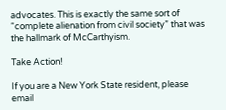advocates. This is exactly the same sort of “complete alienation from civil society” that was the hallmark of McCarthyism.

Take Action!

If you are a New York State resident, please email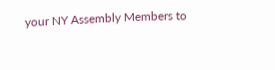your NY Assembly Members to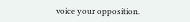voice your opposition.